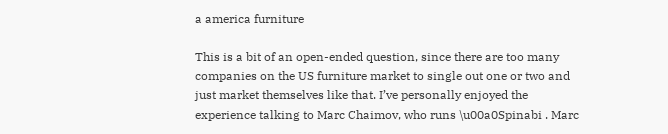a america furniture

This is a bit of an open-ended question, since there are too many companies on the US furniture market to single out one or two and just market themselves like that. I’ve personally enjoyed the experience talking to Marc Chaimov, who runs \u00a0Spinabi . Marc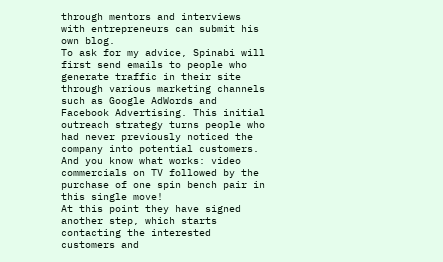through mentors and interviews with entrepreneurs can submit his own blog.
To ask for my advice, Spinabi will first send emails to people who generate traffic in their site through various marketing channels such as Google AdWords and Facebook Advertising. This initial outreach strategy turns people who had never previously noticed the company into potential customers. And you know what works: video commercials on TV followed by the purchase of one spin bench pair in this single move!
At this point they have signed another step, which starts contacting the interested customers and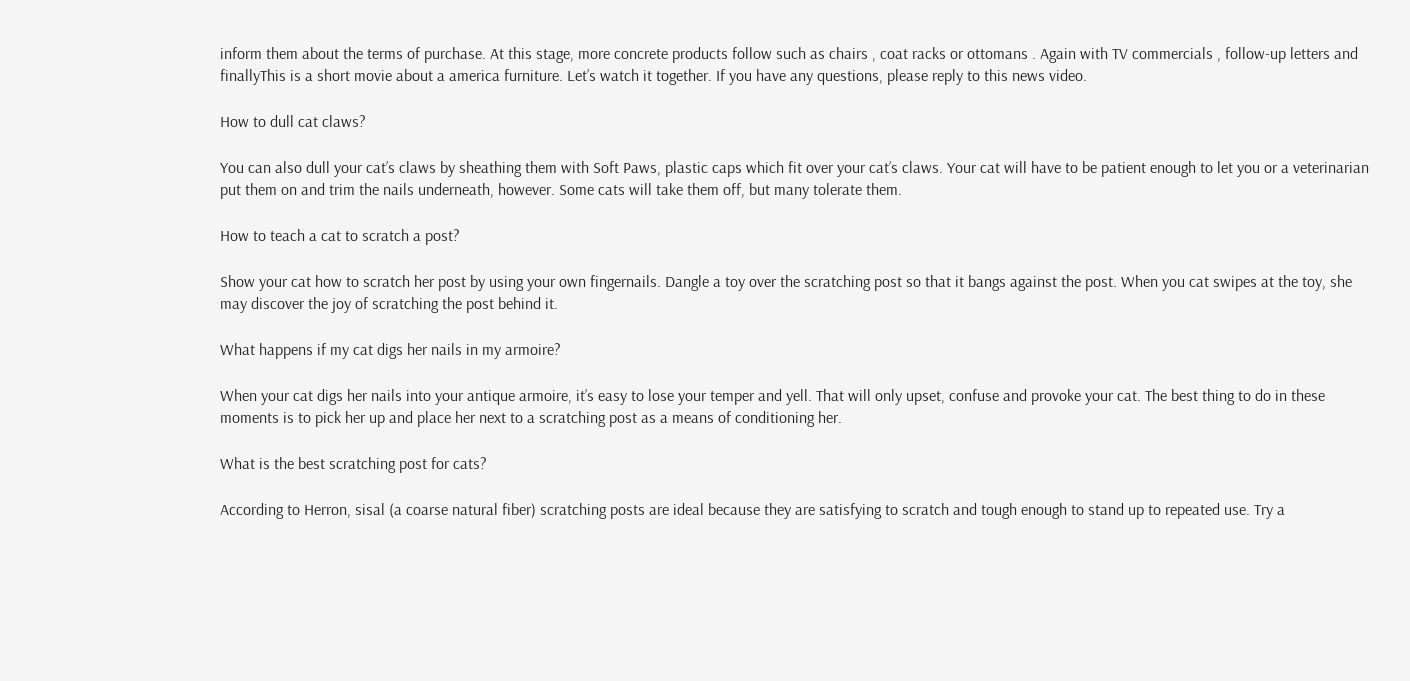inform them about the terms of purchase. At this stage, more concrete products follow such as chairs , coat racks or ottomans . Again with TV commercials , follow-up letters and finallyThis is a short movie about a america furniture. Let’s watch it together. If you have any questions, please reply to this news video.

How to dull cat claws?

You can also dull your cat’s claws by sheathing them with Soft Paws, plastic caps which fit over your cat’s claws. Your cat will have to be patient enough to let you or a veterinarian put them on and trim the nails underneath, however. Some cats will take them off, but many tolerate them.

How to teach a cat to scratch a post?

Show your cat how to scratch her post by using your own fingernails. Dangle a toy over the scratching post so that it bangs against the post. When you cat swipes at the toy, she may discover the joy of scratching the post behind it.

What happens if my cat digs her nails in my armoire?

When your cat digs her nails into your antique armoire, it’s easy to lose your temper and yell. That will only upset, confuse and provoke your cat. The best thing to do in these moments is to pick her up and place her next to a scratching post as a means of conditioning her.

What is the best scratching post for cats?

According to Herron, sisal (a coarse natural fiber) scratching posts are ideal because they are satisfying to scratch and tough enough to stand up to repeated use. Try a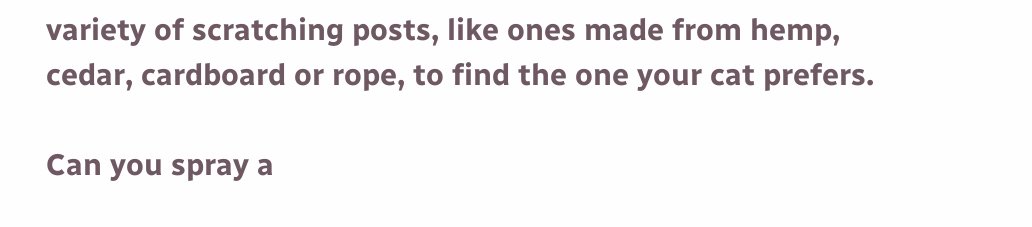variety of scratching posts, like ones made from hemp, cedar, cardboard or rope, to find the one your cat prefers.

Can you spray a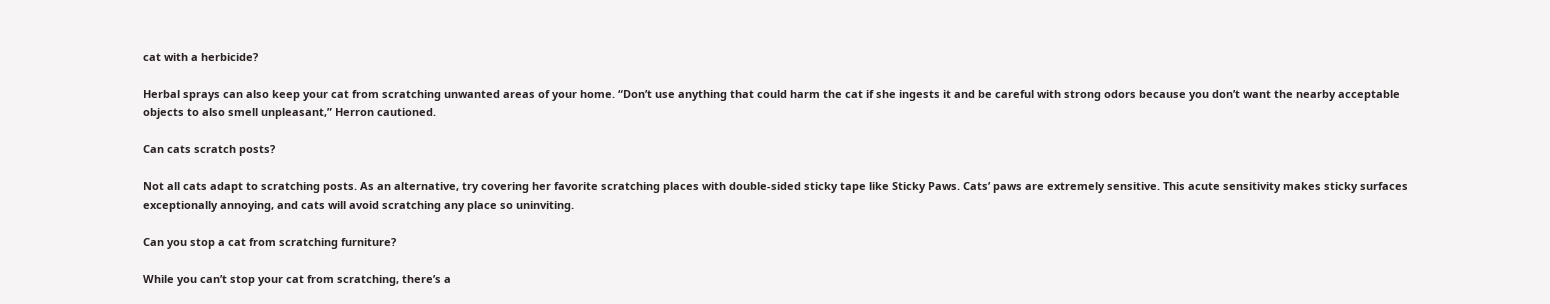cat with a herbicide?

Herbal sprays can also keep your cat from scratching unwanted areas of your home. “Don’t use anything that could harm the cat if she ingests it and be careful with strong odors because you don’t want the nearby acceptable objects to also smell unpleasant,” Herron cautioned.

Can cats scratch posts?

Not all cats adapt to scratching posts. As an alternative, try covering her favorite scratching places with double-sided sticky tape like Sticky Paws. Cats’ paws are extremely sensitive. This acute sensitivity makes sticky surfaces exceptionally annoying, and cats will avoid scratching any place so uninviting.

Can you stop a cat from scratching furniture?

While you can’t stop your cat from scratching, there’s a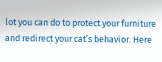lot you can do to protect your furniture and redirect your cat’s behavior. Here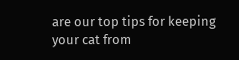are our top tips for keeping your cat from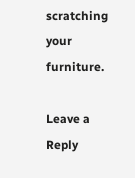scratching your furniture.

Leave a Reply